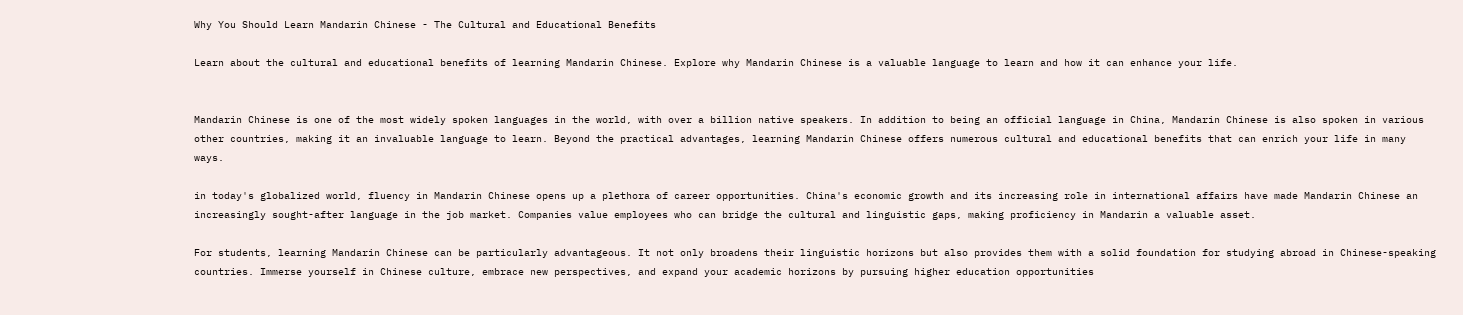Why You Should Learn Mandarin Chinese - The Cultural and Educational Benefits

Learn about the cultural and educational benefits of learning Mandarin Chinese. Explore why Mandarin Chinese is a valuable language to learn and how it can enhance your life.


Mandarin Chinese is one of the most widely spoken languages in the world, with over a billion native speakers. In addition to being an official language in China, Mandarin Chinese is also spoken in various other countries, making it an invaluable language to learn. Beyond the practical advantages, learning Mandarin Chinese offers numerous cultural and educational benefits that can enrich your life in many ways.

in today's globalized world, fluency in Mandarin Chinese opens up a plethora of career opportunities. China's economic growth and its increasing role in international affairs have made Mandarin Chinese an increasingly sought-after language in the job market. Companies value employees who can bridge the cultural and linguistic gaps, making proficiency in Mandarin a valuable asset.

For students, learning Mandarin Chinese can be particularly advantageous. It not only broadens their linguistic horizons but also provides them with a solid foundation for studying abroad in Chinese-speaking countries. Immerse yourself in Chinese culture, embrace new perspectives, and expand your academic horizons by pursuing higher education opportunities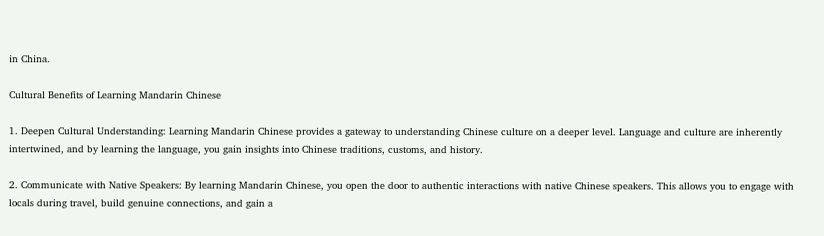in China.

Cultural Benefits of Learning Mandarin Chinese

1. Deepen Cultural Understanding: Learning Mandarin Chinese provides a gateway to understanding Chinese culture on a deeper level. Language and culture are inherently intertwined, and by learning the language, you gain insights into Chinese traditions, customs, and history.

2. Communicate with Native Speakers: By learning Mandarin Chinese, you open the door to authentic interactions with native Chinese speakers. This allows you to engage with locals during travel, build genuine connections, and gain a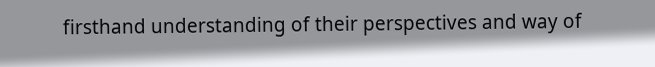firsthand understanding of their perspectives and way of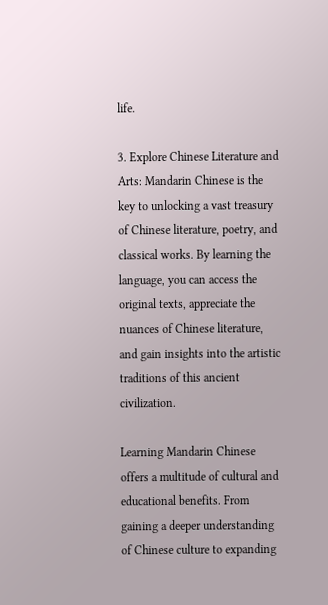life.

3. Explore Chinese Literature and Arts: Mandarin Chinese is the key to unlocking a vast treasury of Chinese literature, poetry, and classical works. By learning the language, you can access the original texts, appreciate the nuances of Chinese literature, and gain insights into the artistic traditions of this ancient civilization.

Learning Mandarin Chinese offers a multitude of cultural and educational benefits. From gaining a deeper understanding of Chinese culture to expanding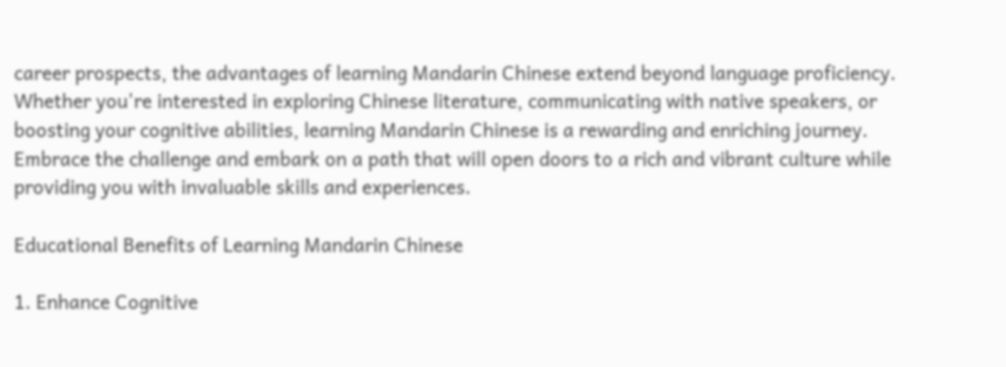career prospects, the advantages of learning Mandarin Chinese extend beyond language proficiency. Whether you're interested in exploring Chinese literature, communicating with native speakers, or boosting your cognitive abilities, learning Mandarin Chinese is a rewarding and enriching journey. Embrace the challenge and embark on a path that will open doors to a rich and vibrant culture while providing you with invaluable skills and experiences.

Educational Benefits of Learning Mandarin Chinese

1. Enhance Cognitive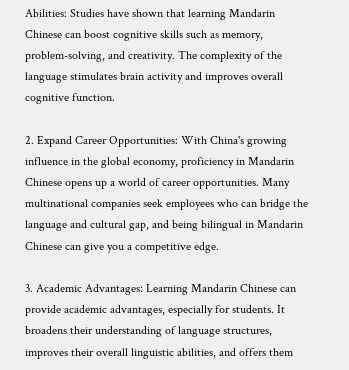Abilities: Studies have shown that learning Mandarin Chinese can boost cognitive skills such as memory, problem-solving, and creativity. The complexity of the language stimulates brain activity and improves overall cognitive function.

2. Expand Career Opportunities: With China's growing influence in the global economy, proficiency in Mandarin Chinese opens up a world of career opportunities. Many multinational companies seek employees who can bridge the language and cultural gap, and being bilingual in Mandarin Chinese can give you a competitive edge.

3. Academic Advantages: Learning Mandarin Chinese can provide academic advantages, especially for students. It broadens their understanding of language structures, improves their overall linguistic abilities, and offers them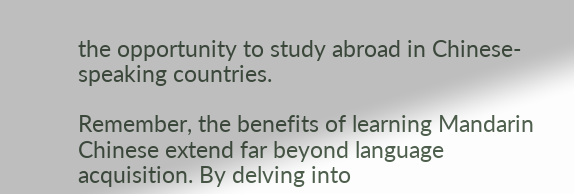the opportunity to study abroad in Chinese-speaking countries.

Remember, the benefits of learning Mandarin Chinese extend far beyond language acquisition. By delving into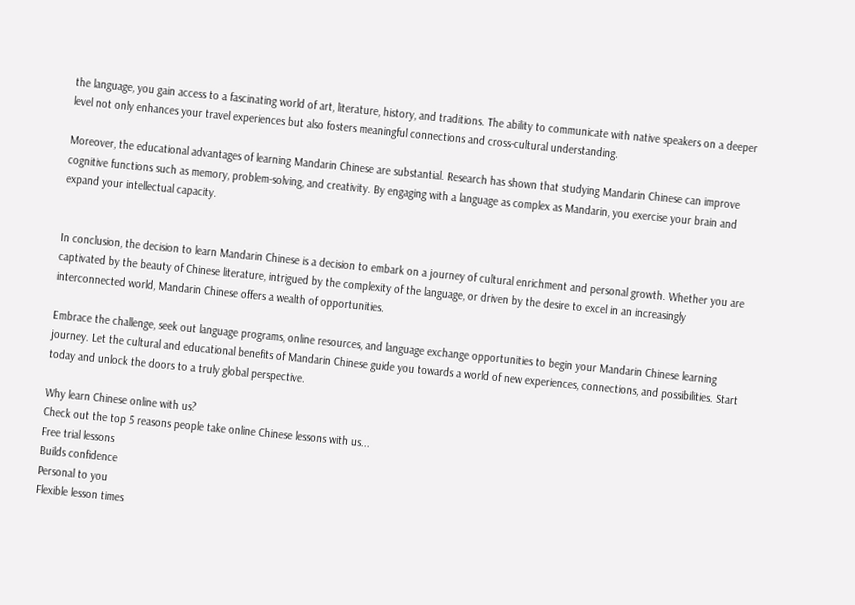the language, you gain access to a fascinating world of art, literature, history, and traditions. The ability to communicate with native speakers on a deeper level not only enhances your travel experiences but also fosters meaningful connections and cross-cultural understanding.

Moreover, the educational advantages of learning Mandarin Chinese are substantial. Research has shown that studying Mandarin Chinese can improve cognitive functions such as memory, problem-solving, and creativity. By engaging with a language as complex as Mandarin, you exercise your brain and expand your intellectual capacity.


In conclusion, the decision to learn Mandarin Chinese is a decision to embark on a journey of cultural enrichment and personal growth. Whether you are captivated by the beauty of Chinese literature, intrigued by the complexity of the language, or driven by the desire to excel in an increasingly interconnected world, Mandarin Chinese offers a wealth of opportunities.

Embrace the challenge, seek out language programs, online resources, and language exchange opportunities to begin your Mandarin Chinese learning journey. Let the cultural and educational benefits of Mandarin Chinese guide you towards a world of new experiences, connections, and possibilities. Start today and unlock the doors to a truly global perspective.

Why learn Chinese online with us?
Check out the top 5 reasons people take online Chinese lessons with us...
Free trial lessons
Builds confidence
Personal to you
Flexible lesson times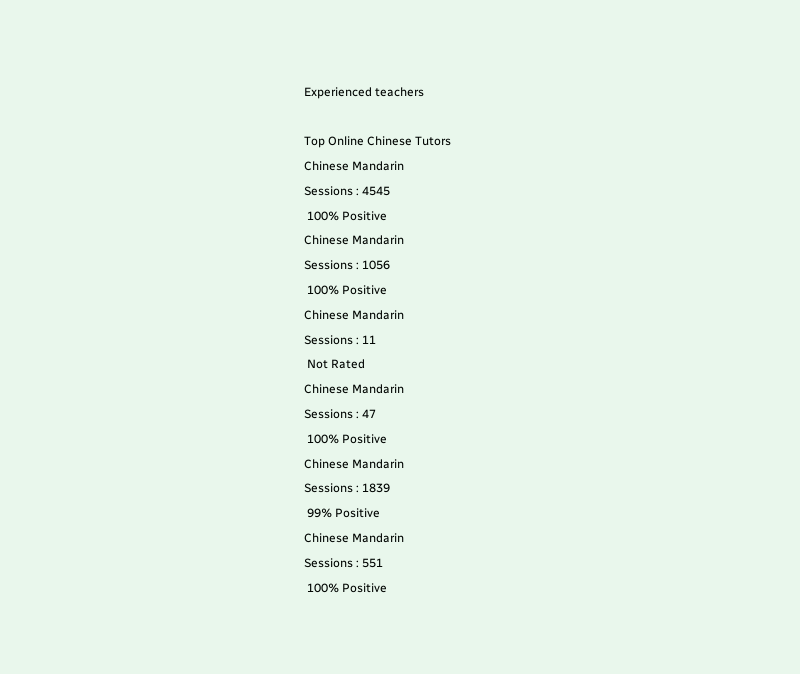Experienced teachers

Top Online Chinese Tutors
Chinese Mandarin
Sessions : 4545
 100% Positive
Chinese Mandarin
Sessions : 1056
 100% Positive
Chinese Mandarin
Sessions : 11
 Not Rated
Chinese Mandarin
Sessions : 47
 100% Positive
Chinese Mandarin
Sessions : 1839
 99% Positive
Chinese Mandarin
Sessions : 551
 100% Positive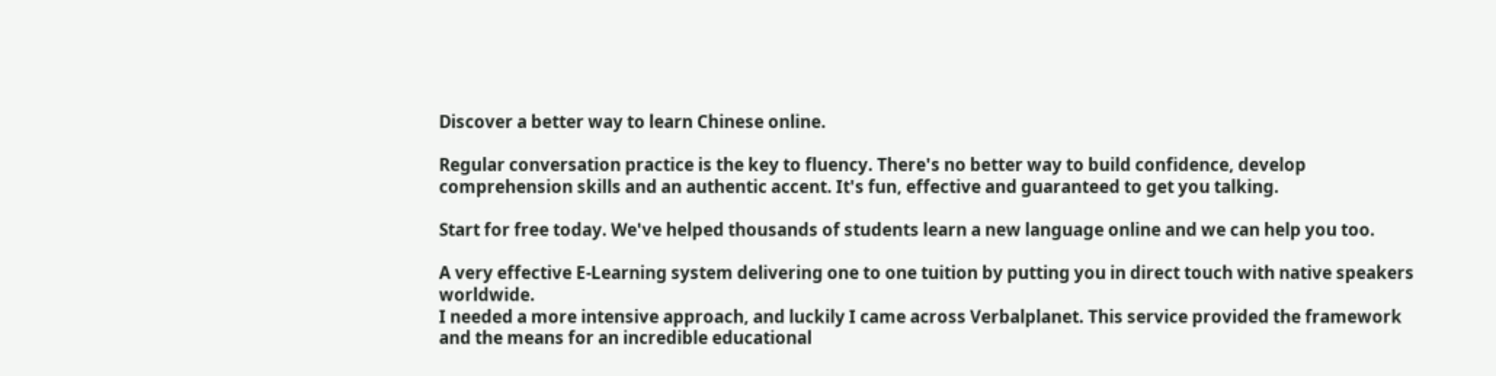Discover a better way to learn Chinese online.

Regular conversation practice is the key to fluency. There's no better way to build confidence, develop comprehension skills and an authentic accent. It's fun, effective and guaranteed to get you talking.

Start for free today. We've helped thousands of students learn a new language online and we can help you too.

A very effective E-Learning system delivering one to one tuition by putting you in direct touch with native speakers worldwide.
I needed a more intensive approach, and luckily I came across Verbalplanet. This service provided the framework and the means for an incredible educational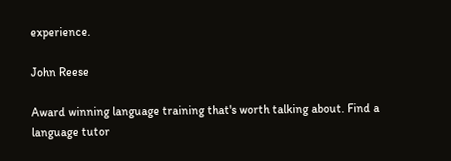experience.

John Reese

Award winning language training that's worth talking about. Find a language tutor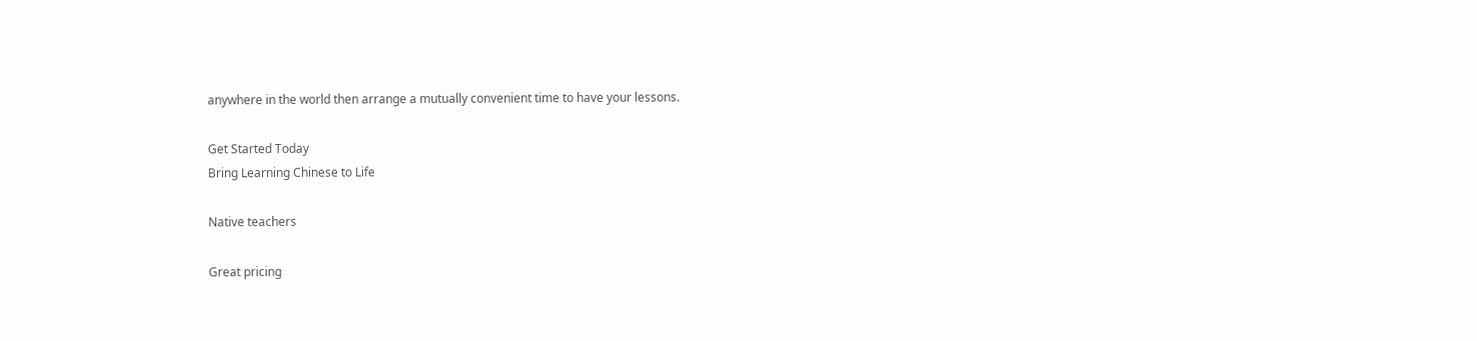anywhere in the world then arrange a mutually convenient time to have your lessons.

Get Started Today
Bring Learning Chinese to Life

Native teachers

Great pricing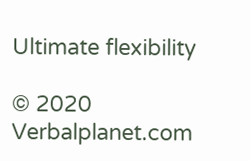Ultimate flexibility

© 2020 Verbalplanet.com